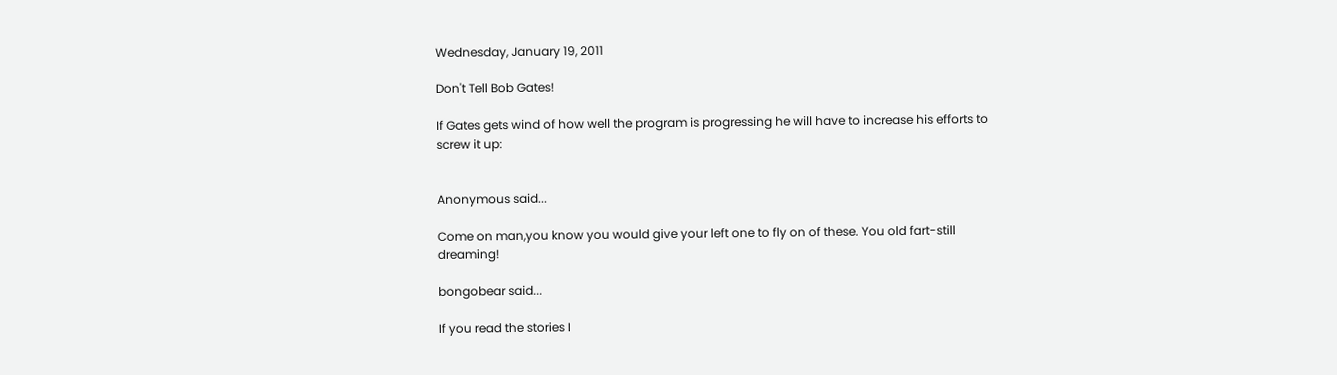Wednesday, January 19, 2011

Don't Tell Bob Gates!

If Gates gets wind of how well the program is progressing he will have to increase his efforts to screw it up:


Anonymous said...

Come on man,you know you would give your left one to fly on of these. You old fart-still dreaming!

bongobear said...

If you read the stories I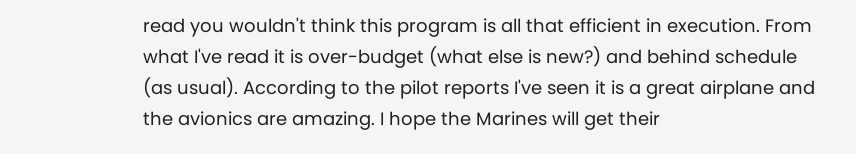read you wouldn't think this program is all that efficient in execution. From what I've read it is over-budget (what else is new?) and behind schedule (as usual). According to the pilot reports I've seen it is a great airplane and the avionics are amazing. I hope the Marines will get their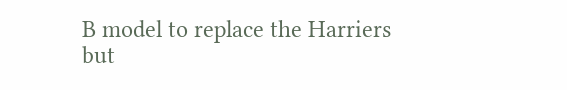B model to replace the Harriers but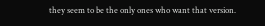they seem to be the only ones who want that version.